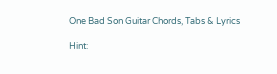One Bad Son Guitar Chords, Tabs & Lyrics

Hint: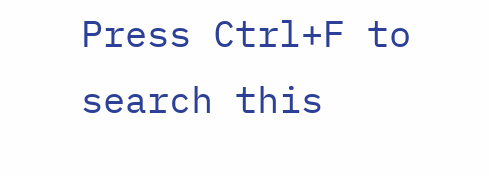Press Ctrl+F to search this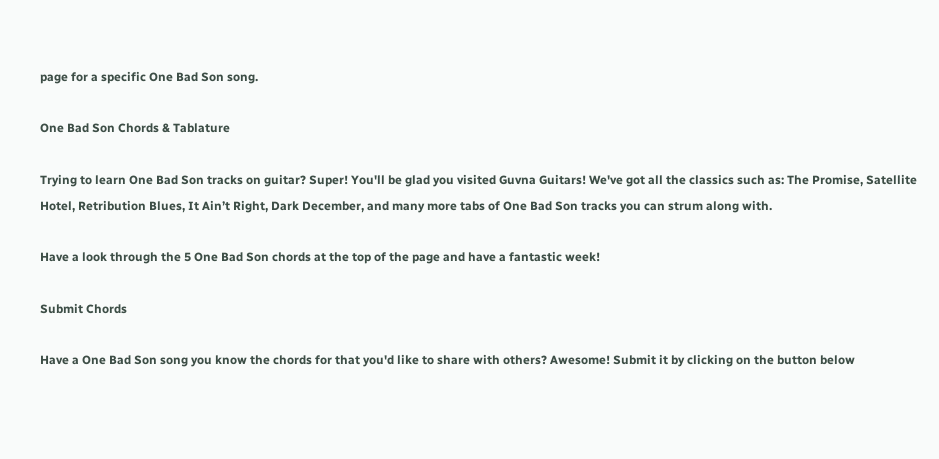page for a specific One Bad Son song.

One Bad Son Chords & Tablature

Trying to learn One Bad Son tracks on guitar? Super! You'll be glad you visited Guvna Guitars! We've got all the classics such as: The Promise, Satellite Hotel, Retribution Blues, It Ain’t Right, Dark December, and many more tabs of One Bad Son tracks you can strum along with.

Have a look through the 5 One Bad Son chords at the top of the page and have a fantastic week!

Submit Chords

Have a One Bad Son song you know the chords for that you'd like to share with others? Awesome! Submit it by clicking on the button below